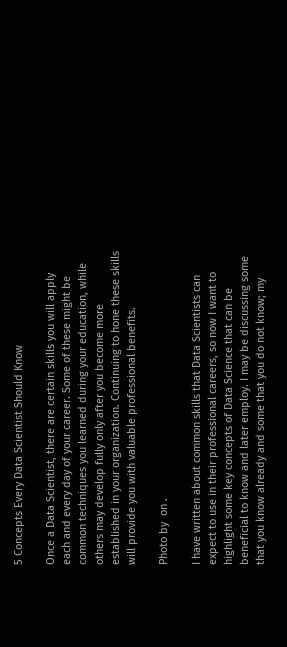5 Concepts Every Data Scientist Should Know

Once a Data Scientist, there are certain skills you will apply each and every day of your career. Some of these might be common techniques you learned during your education, while others may develop fully only after you become more established in your organization. Continuing to hone these skills will provide you with valuable professional benefits.

Photo by  on .

I have written about common skills that Data Scientists can expect to use in their professional careers, so now I want to highlight some key concepts of Data Science that can be beneficial to know and later employ. I may be discussing some that you know already and some that you do not know; my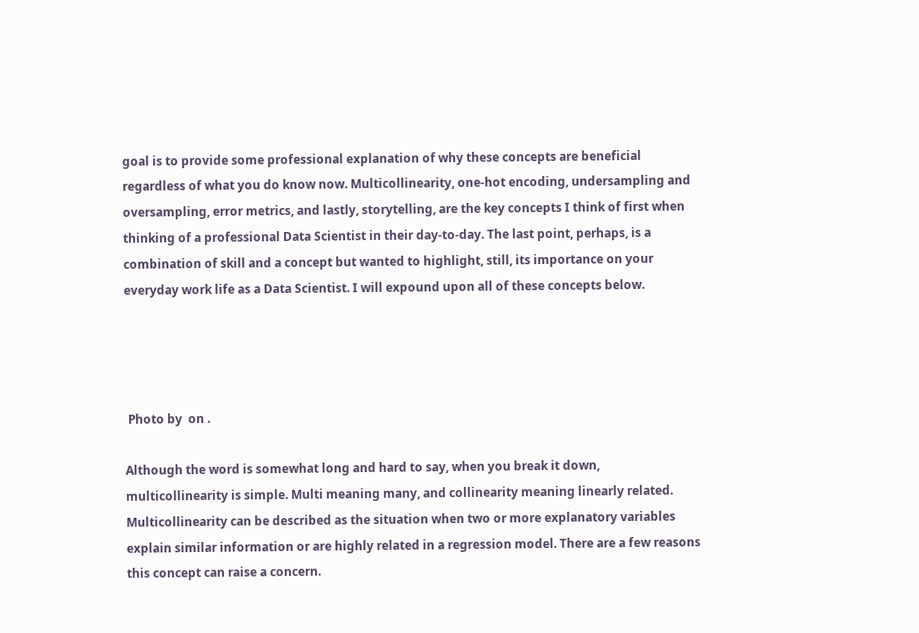goal is to provide some professional explanation of why these concepts are beneficial regardless of what you do know now. Multicollinearity, one-hot encoding, undersampling and oversampling, error metrics, and lastly, storytelling, are the key concepts I think of first when thinking of a professional Data Scientist in their day-to-day. The last point, perhaps, is a combination of skill and a concept but wanted to highlight, still, its importance on your everyday work life as a Data Scientist. I will expound upon all of these concepts below.




 Photo by  on .

Although the word is somewhat long and hard to say, when you break it down, multicollinearity is simple. Multi meaning many, and collinearity meaning linearly related. Multicollinearity can be described as the situation when two or more explanatory variables explain similar information or are highly related in a regression model. There are a few reasons this concept can raise a concern.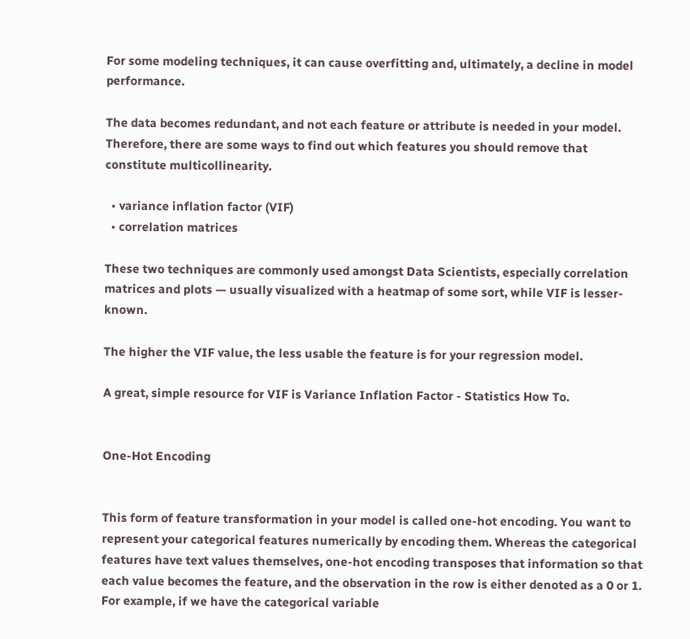For some modeling techniques, it can cause overfitting and, ultimately, a decline in model performance.

The data becomes redundant, and not each feature or attribute is needed in your model. Therefore, there are some ways to find out which features you should remove that constitute multicollinearity.

  • variance inflation factor (VIF)
  • correlation matrices

These two techniques are commonly used amongst Data Scientists, especially correlation matrices and plots — usually visualized with a heatmap of some sort, while VIF is lesser-known.

The higher the VIF value, the less usable the feature is for your regression model.

A great, simple resource for VIF is Variance Inflation Factor - Statistics How To.


One-Hot Encoding


This form of feature transformation in your model is called one-hot encoding. You want to represent your categorical features numerically by encoding them. Whereas the categorical features have text values themselves, one-hot encoding transposes that information so that each value becomes the feature, and the observation in the row is either denoted as a 0 or 1. For example, if we have the categorical variable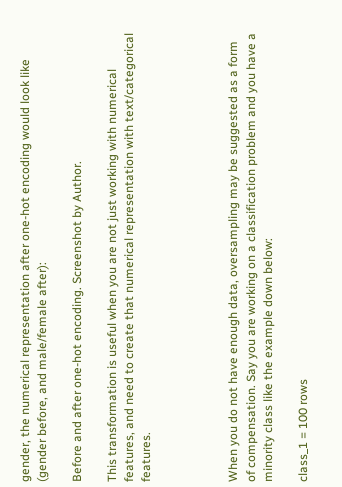gender, the numerical representation after one-hot encoding would look like (gender before, and male/female after):

Before and after one-hot encoding. Screenshot by Author.

This transformation is useful when you are not just working with numerical features, and need to create that numerical representation with text/categorical features.




When you do not have enough data, oversampling may be suggested as a form of compensation. Say you are working on a classification problem and you have a minority class like the example down below:

class_1 = 100 rows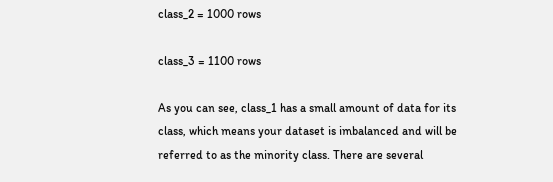class_2 = 1000 rows

class_3 = 1100 rows

As you can see, class_1 has a small amount of data for its class, which means your dataset is imbalanced and will be referred to as the minority class. There are several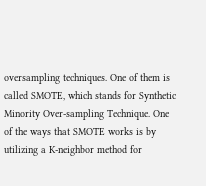oversampling techniques. One of them is called SMOTE, which stands for Synthetic Minority Over-sampling Technique. One of the ways that SMOTE works is by utilizing a K-neighbor method for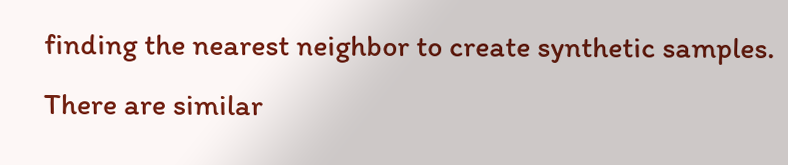finding the nearest neighbor to create synthetic samples. There are similar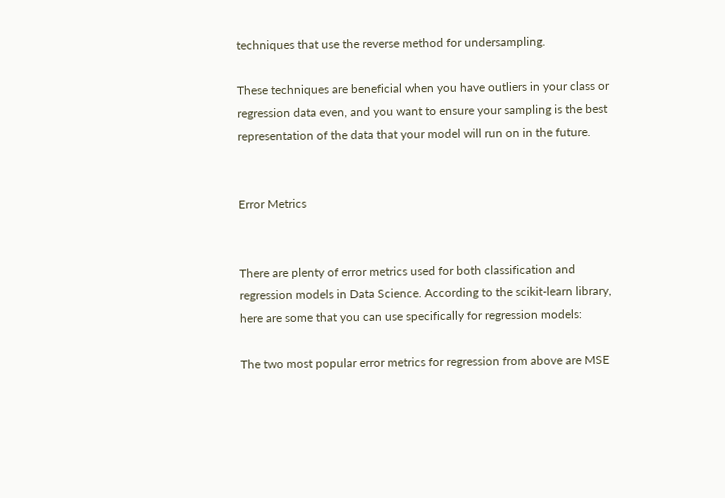techniques that use the reverse method for undersampling.

These techniques are beneficial when you have outliers in your class or regression data even, and you want to ensure your sampling is the best representation of the data that your model will run on in the future.


Error Metrics


There are plenty of error metrics used for both classification and regression models in Data Science. According to the scikit-learn library, here are some that you can use specifically for regression models:

The two most popular error metrics for regression from above are MSE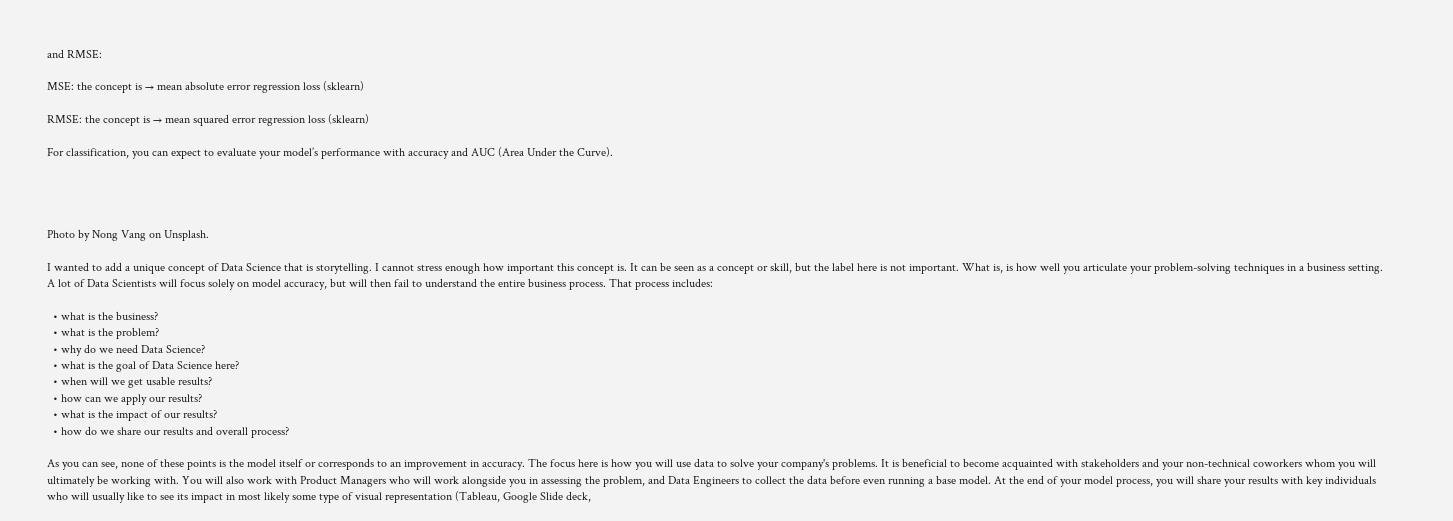and RMSE:

MSE: the concept is → mean absolute error regression loss (sklearn)

RMSE: the concept is → mean squared error regression loss (sklearn)

For classification, you can expect to evaluate your model’s performance with accuracy and AUC (Area Under the Curve).




Photo by Nong Vang on Unsplash.

I wanted to add a unique concept of Data Science that is storytelling. I cannot stress enough how important this concept is. It can be seen as a concept or skill, but the label here is not important. What is, is how well you articulate your problem-solving techniques in a business setting. A lot of Data Scientists will focus solely on model accuracy, but will then fail to understand the entire business process. That process includes:

  • what is the business?
  • what is the problem?
  • why do we need Data Science?
  • what is the goal of Data Science here?
  • when will we get usable results?
  • how can we apply our results?
  • what is the impact of our results?
  • how do we share our results and overall process?

As you can see, none of these points is the model itself or corresponds to an improvement in accuracy. The focus here is how you will use data to solve your company's problems. It is beneficial to become acquainted with stakeholders and your non-technical coworkers whom you will ultimately be working with. You will also work with Product Managers who will work alongside you in assessing the problem, and Data Engineers to collect the data before even running a base model. At the end of your model process, you will share your results with key individuals who will usually like to see its impact in most likely some type of visual representation (Tableau, Google Slide deck,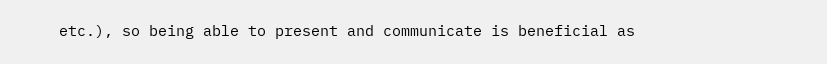etc.), so being able to present and communicate is beneficial as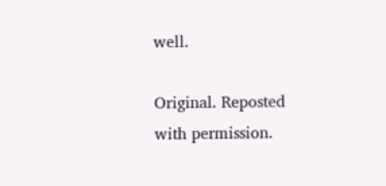well.

Original. Reposted with permission.